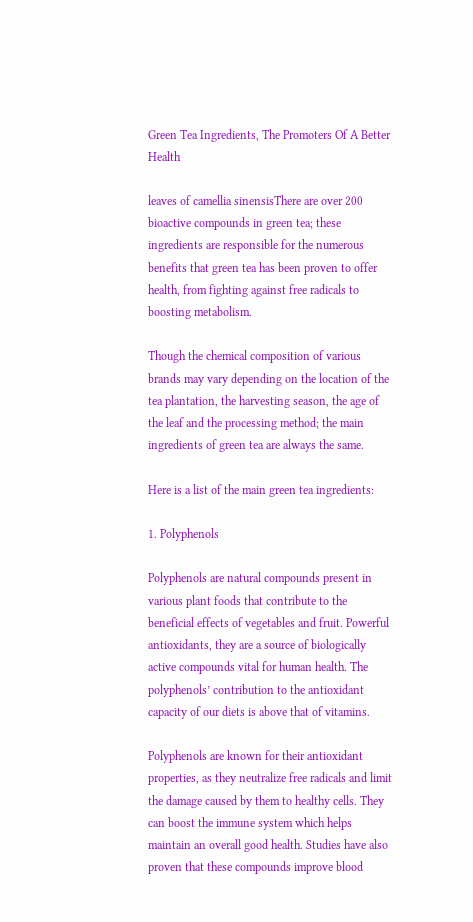Green Tea Ingredients, The Promoters Of A Better Health

leaves of camellia sinensisThere are over 200 bioactive compounds in green tea; these ingredients are responsible for the numerous benefits that green tea has been proven to offer health, from fighting against free radicals to boosting metabolism.

Though the chemical composition of various brands may vary depending on the location of the tea plantation, the harvesting season, the age of the leaf and the processing method; the main ingredients of green tea are always the same.

Here is a list of the main green tea ingredients:

1. Polyphenols

Polyphenols are natural compounds present in various plant foods that contribute to the beneficial effects of vegetables and fruit. Powerful antioxidants, they are a source of biologically active compounds vital for human health. The polyphenols’ contribution to the antioxidant capacity of our diets is above that of vitamins.

Polyphenols are known for their antioxidant properties, as they neutralize free radicals and limit the damage caused by them to healthy cells. They can boost the immune system which helps maintain an overall good health. Studies have also proven that these compounds improve blood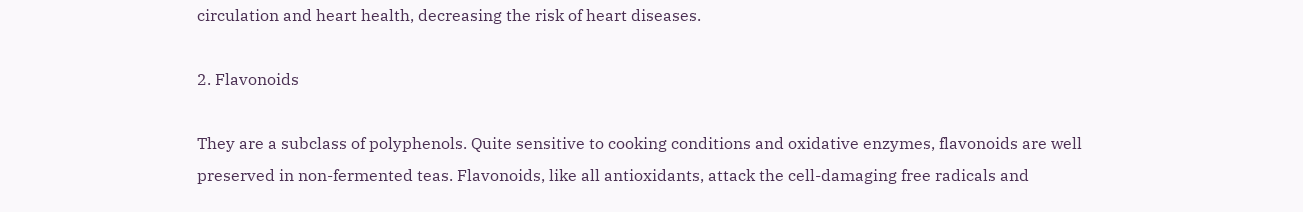circulation and heart health, decreasing the risk of heart diseases.

2. Flavonoids

They are a subclass of polyphenols. Quite sensitive to cooking conditions and oxidative enzymes, flavonoids are well preserved in non-fermented teas. Flavonoids, like all antioxidants, attack the cell-damaging free radicals and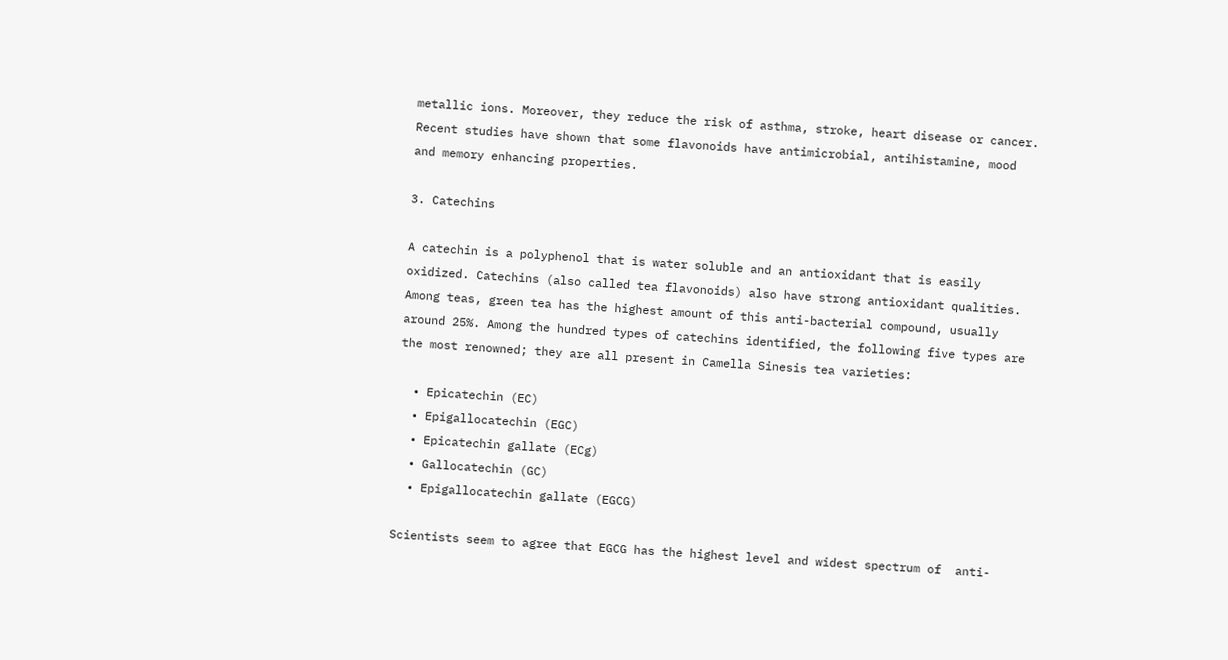metallic ions. Moreover, they reduce the risk of asthma, stroke, heart disease or cancer. Recent studies have shown that some flavonoids have antimicrobial, antihistamine, mood and memory enhancing properties.

3. Catechins

A catechin is a polyphenol that is water soluble and an antioxidant that is easily oxidized. Catechins (also called tea flavonoids) also have strong antioxidant qualities. Among teas, green tea has the highest amount of this anti-bacterial compound, usually around 25%. Among the hundred types of catechins identified, the following five types are the most renowned; they are all present in Camella Sinesis tea varieties:

  • Epicatechin (EC)
  • Epigallocatechin (EGC)
  • Epicatechin gallate (ECg)
  • Gallocatechin (GC)
  • Epigallocatechin gallate (EGCG)

Scientists seem to agree that EGCG has the highest level and widest spectrum of  anti-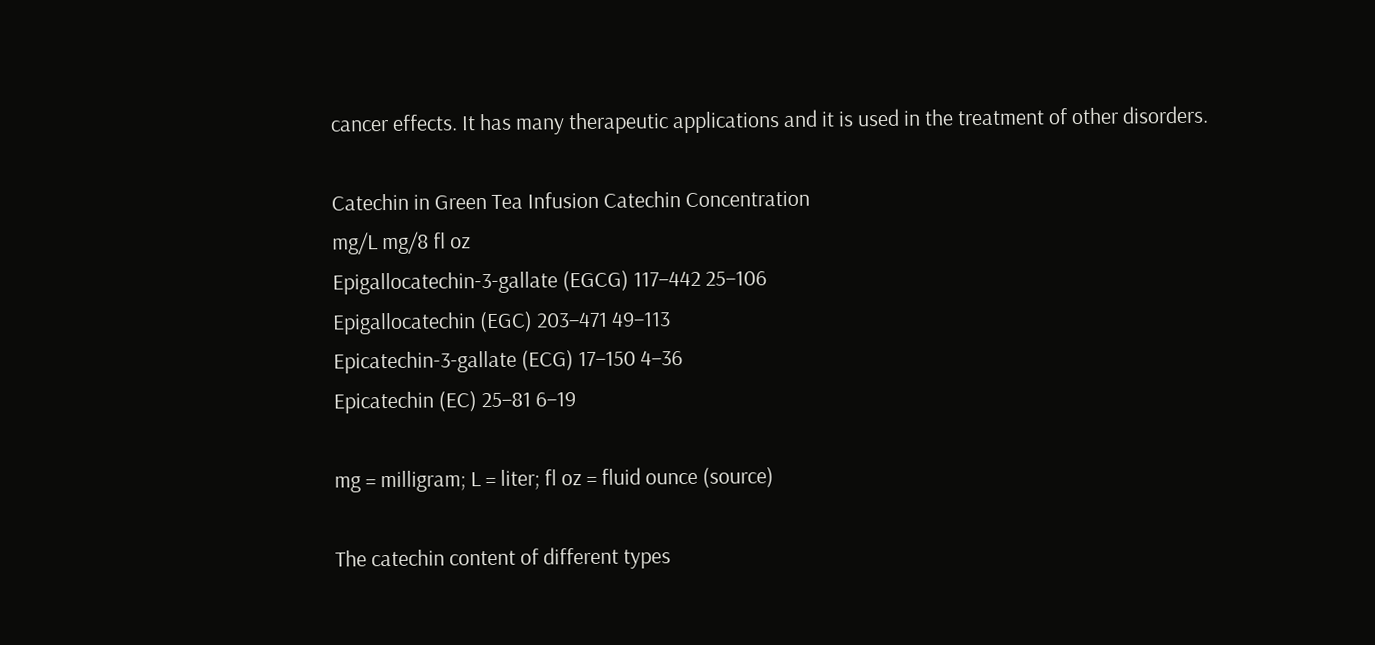cancer effects. It has many therapeutic applications and it is used in the treatment of other disorders.

Catechin in Green Tea Infusion Catechin Concentration
mg/L mg/8 fl oz
Epigallocatechin-3-gallate (EGCG) 117–442 25–106
Epigallocatechin (EGC) 203–471 49–113
Epicatechin-3-gallate (ECG) 17–150 4–36
Epicatechin (EC) 25–81 6–19

mg = milligram; L = liter; fl oz = fluid ounce (source)

The catechin content of different types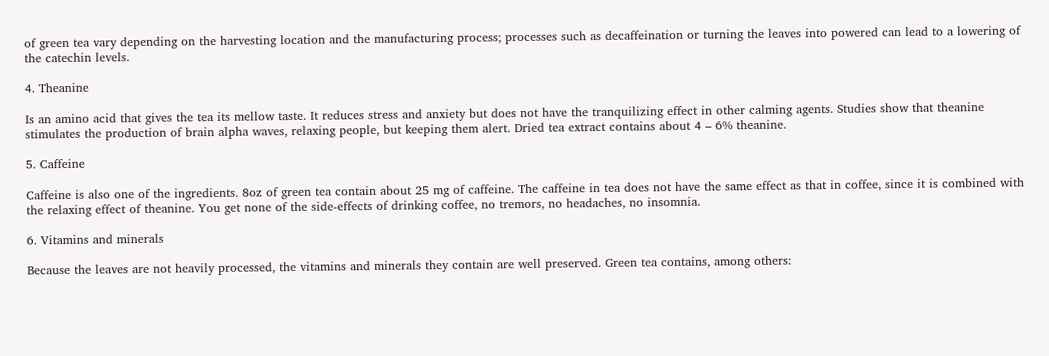of green tea vary depending on the harvesting location and the manufacturing process; processes such as decaffeination or turning the leaves into powered can lead to a lowering of the catechin levels.

4. Theanine

Is an amino acid that gives the tea its mellow taste. It reduces stress and anxiety but does not have the tranquilizing effect in other calming agents. Studies show that theanine stimulates the production of brain alpha waves, relaxing people, but keeping them alert. Dried tea extract contains about 4 – 6% theanine.

5. Caffeine

Caffeine is also one of the ingredients. 8oz of green tea contain about 25 mg of caffeine. The caffeine in tea does not have the same effect as that in coffee, since it is combined with the relaxing effect of theanine. You get none of the side-effects of drinking coffee, no tremors, no headaches, no insomnia.

6. Vitamins and minerals

Because the leaves are not heavily processed, the vitamins and minerals they contain are well preserved. Green tea contains, among others: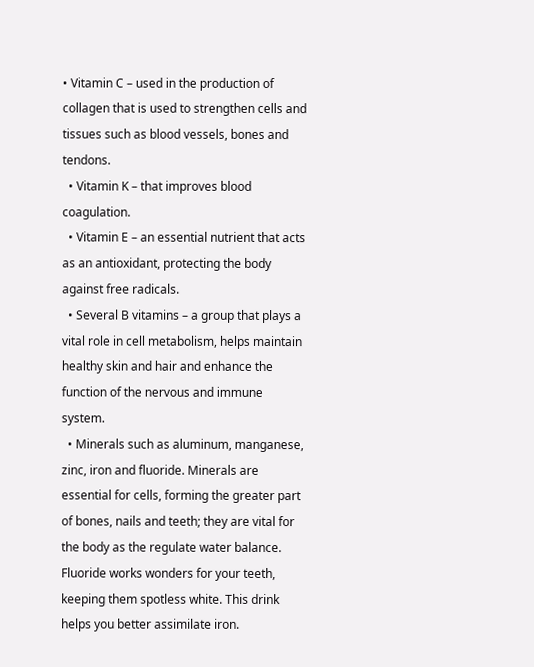• Vitamin C – used in the production of collagen that is used to strengthen cells and tissues such as blood vessels, bones and tendons.
  • Vitamin K – that improves blood coagulation.
  • Vitamin E – an essential nutrient that acts as an antioxidant, protecting the body against free radicals.
  • Several B vitamins – a group that plays a vital role in cell metabolism, helps maintain healthy skin and hair and enhance the function of the nervous and immune system.
  • Minerals such as aluminum, manganese, zinc, iron and fluoride. Minerals are essential for cells, forming the greater part of bones, nails and teeth; they are vital for the body as the regulate water balance.  Fluoride works wonders for your teeth, keeping them spotless white. This drink helps you better assimilate iron.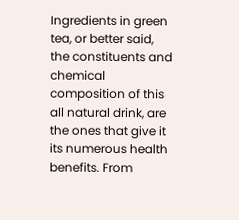Ingredients in green tea, or better said, the constituents and chemical composition of this all natural drink, are the ones that give it its numerous health benefits. From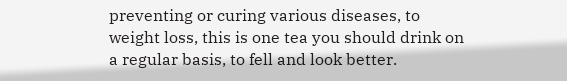preventing or curing various diseases, to weight loss, this is one tea you should drink on a regular basis, to fell and look better.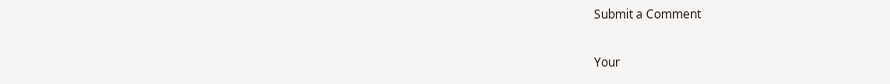Submit a Comment

Your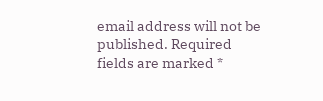email address will not be published. Required fields are marked *